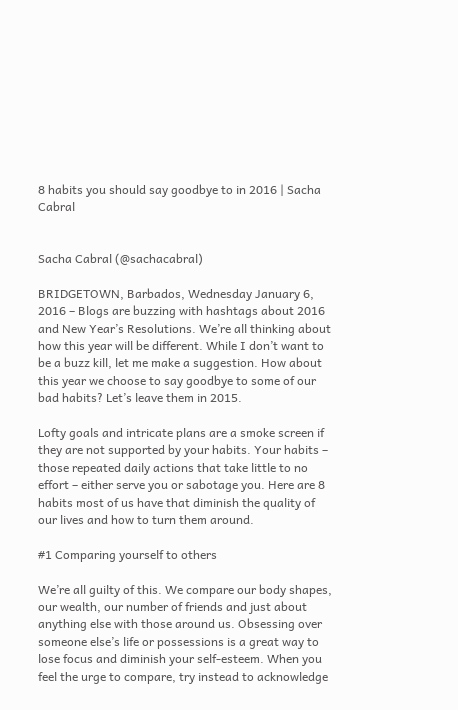8 habits you should say goodbye to in 2016 | Sacha Cabral


Sacha Cabral (@sachacabral)

BRIDGETOWN, Barbados, Wednesday January 6, 2016 – Blogs are buzzing with hashtags about 2016 and New Year’s Resolutions. We’re all thinking about how this year will be different. While I don’t want to be a buzz kill, let me make a suggestion. How about this year we choose to say goodbye to some of our bad habits? Let’s leave them in 2015.

Lofty goals and intricate plans are a smoke screen if they are not supported by your habits. Your habits – those repeated daily actions that take little to no effort – either serve you or sabotage you. Here are 8 habits most of us have that diminish the quality of our lives and how to turn them around.

#1 Comparing yourself to others

We’re all guilty of this. We compare our body shapes, our wealth, our number of friends and just about anything else with those around us. Obsessing over someone else’s life or possessions is a great way to lose focus and diminish your self-esteem. When you feel the urge to compare, try instead to acknowledge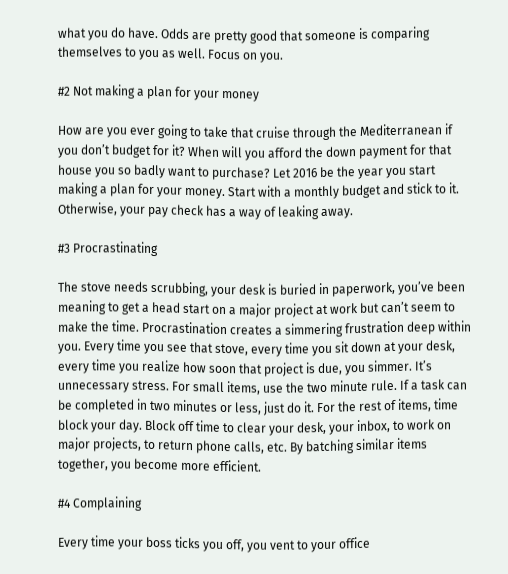what you do have. Odds are pretty good that someone is comparing themselves to you as well. Focus on you.

#2 Not making a plan for your money

How are you ever going to take that cruise through the Mediterranean if you don’t budget for it? When will you afford the down payment for that house you so badly want to purchase? Let 2016 be the year you start making a plan for your money. Start with a monthly budget and stick to it. Otherwise, your pay check has a way of leaking away.

#3 Procrastinating

The stove needs scrubbing, your desk is buried in paperwork, you’ve been meaning to get a head start on a major project at work but can’t seem to make the time. Procrastination creates a simmering frustration deep within you. Every time you see that stove, every time you sit down at your desk, every time you realize how soon that project is due, you simmer. It’s unnecessary stress. For small items, use the two minute rule. If a task can be completed in two minutes or less, just do it. For the rest of items, time block your day. Block off time to clear your desk, your inbox, to work on major projects, to return phone calls, etc. By batching similar items together, you become more efficient.

#4 Complaining

Every time your boss ticks you off, you vent to your office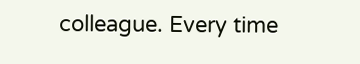colleague. Every time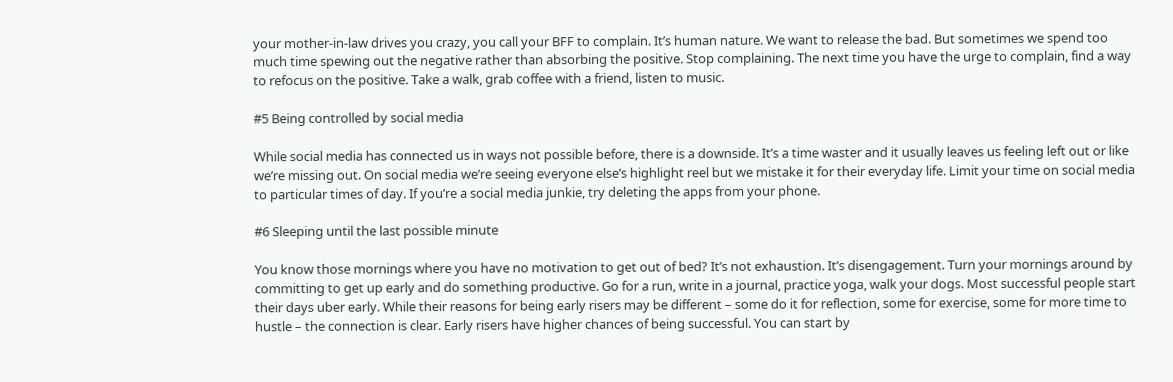your mother-in-law drives you crazy, you call your BFF to complain. It’s human nature. We want to release the bad. But sometimes we spend too much time spewing out the negative rather than absorbing the positive. Stop complaining. The next time you have the urge to complain, find a way to refocus on the positive. Take a walk, grab coffee with a friend, listen to music.

#5 Being controlled by social media

While social media has connected us in ways not possible before, there is a downside. It’s a time waster and it usually leaves us feeling left out or like we’re missing out. On social media we’re seeing everyone else’s highlight reel but we mistake it for their everyday life. Limit your time on social media to particular times of day. If you’re a social media junkie, try deleting the apps from your phone.

#6 Sleeping until the last possible minute

You know those mornings where you have no motivation to get out of bed? It’s not exhaustion. It’s disengagement. Turn your mornings around by committing to get up early and do something productive. Go for a run, write in a journal, practice yoga, walk your dogs. Most successful people start their days uber early. While their reasons for being early risers may be different – some do it for reflection, some for exercise, some for more time to hustle – the connection is clear. Early risers have higher chances of being successful. You can start by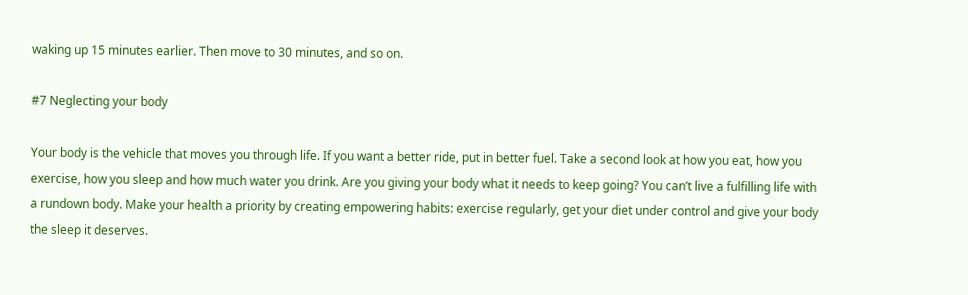waking up 15 minutes earlier. Then move to 30 minutes, and so on.

#7 Neglecting your body

Your body is the vehicle that moves you through life. If you want a better ride, put in better fuel. Take a second look at how you eat, how you exercise, how you sleep and how much water you drink. Are you giving your body what it needs to keep going? You can’t live a fulfilling life with a rundown body. Make your health a priority by creating empowering habits: exercise regularly, get your diet under control and give your body the sleep it deserves.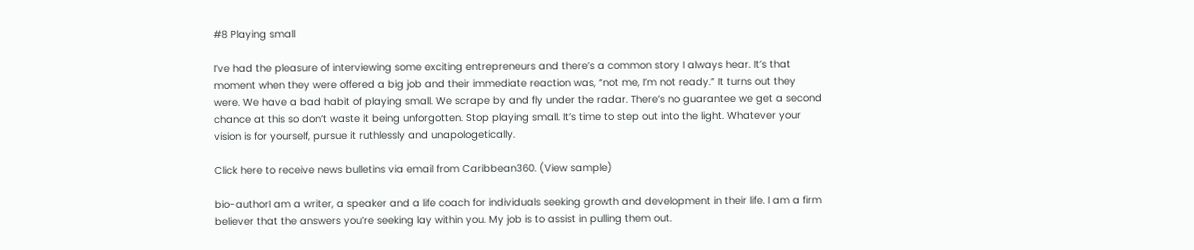#8 Playing small

I’ve had the pleasure of interviewing some exciting entrepreneurs and there’s a common story I always hear. It’s that moment when they were offered a big job and their immediate reaction was, “not me, I’m not ready.” It turns out they were. We have a bad habit of playing small. We scrape by and fly under the radar. There’s no guarantee we get a second chance at this so don’t waste it being unforgotten. Stop playing small. It’s time to step out into the light. Whatever your vision is for yourself, pursue it ruthlessly and unapologetically.

Click here to receive news bulletins via email from Caribbean360. (View sample)

bio-authorI am a writer, a speaker and a life coach for individuals seeking growth and development in their life. I am a firm believer that the answers you’re seeking lay within you. My job is to assist in pulling them out.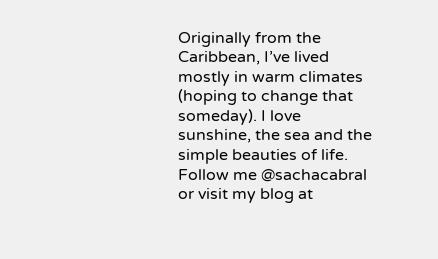Originally from the Caribbean, I’ve lived mostly in warm climates (hoping to change that someday). I love sunshine, the sea and the simple beauties of life. Follow me @sachacabral or visit my blog at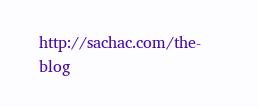http://sachac.com/the-blog